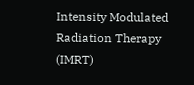Intensity Modulated Radiation Therapy (IMRT)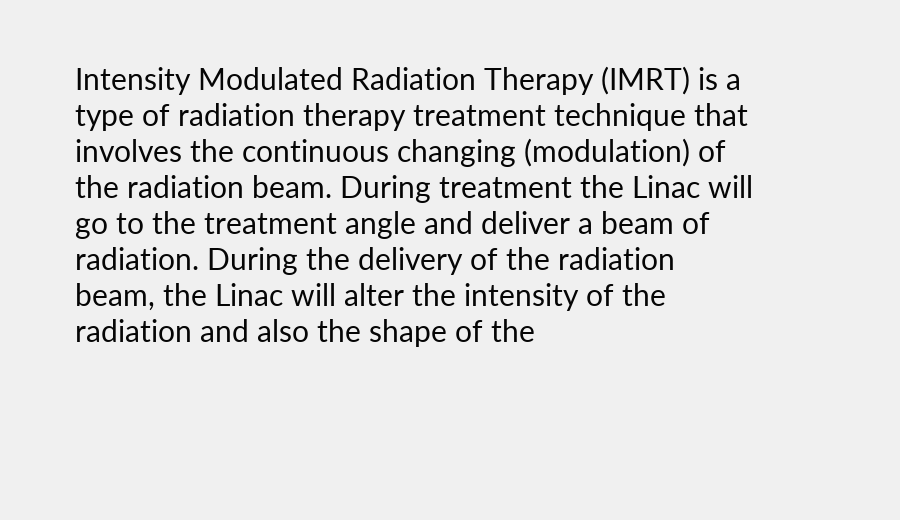Intensity Modulated Radiation Therapy (IMRT) is a type of radiation therapy treatment technique that involves the continuous changing (modulation) of the radiation beam. During treatment the Linac will go to the treatment angle and deliver a beam of radiation. During the delivery of the radiation beam, the Linac will alter the intensity of the radiation and also the shape of the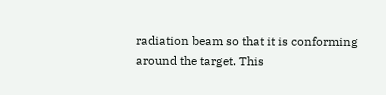radiation beam so that it is conforming around the target. This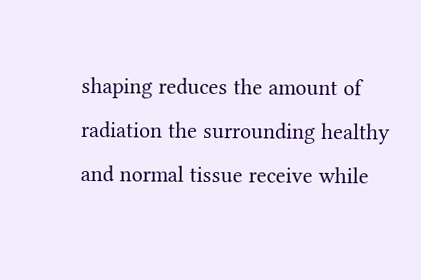shaping reduces the amount of radiation the surrounding healthy and normal tissue receive while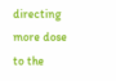directing more dose to the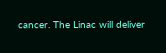cancer. The Linac will deliver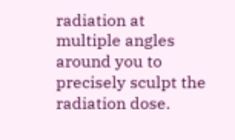radiation at multiple angles around you to precisely sculpt the radiation dose.